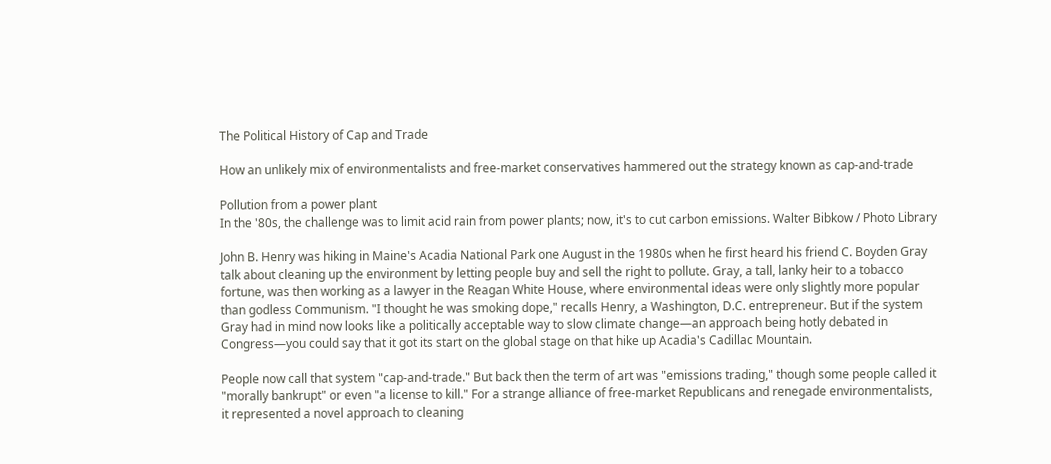The Political History of Cap and Trade

How an unlikely mix of environmentalists and free-market conservatives hammered out the strategy known as cap-and-trade

Pollution from a power plant
In the '80s, the challenge was to limit acid rain from power plants; now, it's to cut carbon emissions. Walter Bibkow / Photo Library

John B. Henry was hiking in Maine's Acadia National Park one August in the 1980s when he first heard his friend C. Boyden Gray talk about cleaning up the environment by letting people buy and sell the right to pollute. Gray, a tall, lanky heir to a tobacco fortune, was then working as a lawyer in the Reagan White House, where environmental ideas were only slightly more popular than godless Communism. "I thought he was smoking dope," recalls Henry, a Washington, D.C. entrepreneur. But if the system Gray had in mind now looks like a politically acceptable way to slow climate change—an approach being hotly debated in Congress—you could say that it got its start on the global stage on that hike up Acadia's Cadillac Mountain.

People now call that system "cap-and-trade." But back then the term of art was "emissions trading," though some people called it "morally bankrupt" or even "a license to kill." For a strange alliance of free-market Republicans and renegade environmentalists, it represented a novel approach to cleaning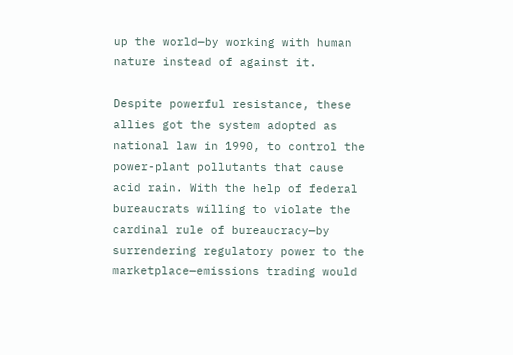up the world—by working with human nature instead of against it.

Despite powerful resistance, these allies got the system adopted as national law in 1990, to control the power-plant pollutants that cause acid rain. With the help of federal bureaucrats willing to violate the cardinal rule of bureaucracy—by surrendering regulatory power to the marketplace—emissions trading would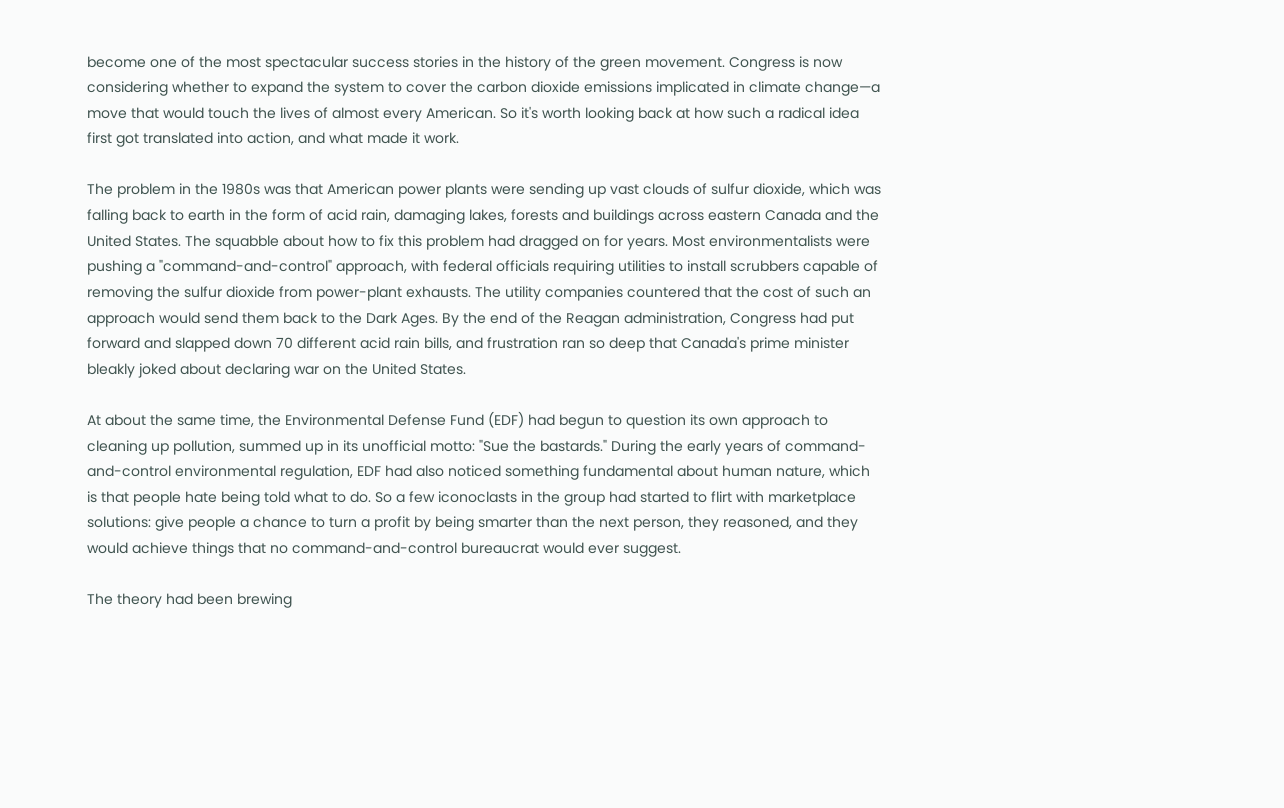become one of the most spectacular success stories in the history of the green movement. Congress is now considering whether to expand the system to cover the carbon dioxide emissions implicated in climate change—a move that would touch the lives of almost every American. So it's worth looking back at how such a radical idea first got translated into action, and what made it work.

The problem in the 1980s was that American power plants were sending up vast clouds of sulfur dioxide, which was falling back to earth in the form of acid rain, damaging lakes, forests and buildings across eastern Canada and the United States. The squabble about how to fix this problem had dragged on for years. Most environmentalists were pushing a "command-and-control" approach, with federal officials requiring utilities to install scrubbers capable of removing the sulfur dioxide from power-plant exhausts. The utility companies countered that the cost of such an approach would send them back to the Dark Ages. By the end of the Reagan administration, Congress had put forward and slapped down 70 different acid rain bills, and frustration ran so deep that Canada's prime minister bleakly joked about declaring war on the United States.

At about the same time, the Environmental Defense Fund (EDF) had begun to question its own approach to cleaning up pollution, summed up in its unofficial motto: "Sue the bastards." During the early years of command-and-control environmental regulation, EDF had also noticed something fundamental about human nature, which is that people hate being told what to do. So a few iconoclasts in the group had started to flirt with marketplace solutions: give people a chance to turn a profit by being smarter than the next person, they reasoned, and they would achieve things that no command-and-control bureaucrat would ever suggest.

The theory had been brewing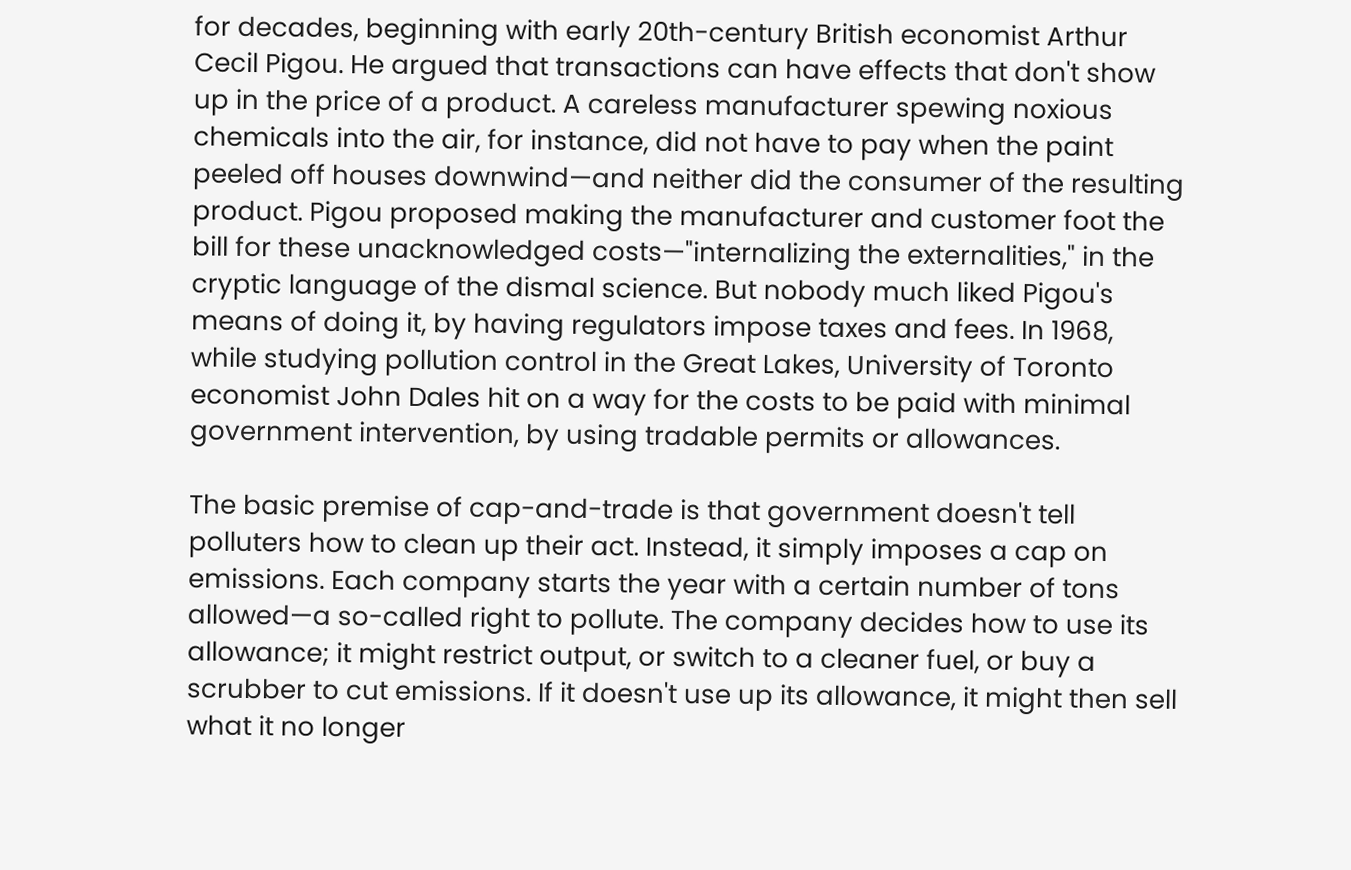for decades, beginning with early 20th-century British economist Arthur Cecil Pigou. He argued that transactions can have effects that don't show up in the price of a product. A careless manufacturer spewing noxious chemicals into the air, for instance, did not have to pay when the paint peeled off houses downwind—and neither did the consumer of the resulting product. Pigou proposed making the manufacturer and customer foot the bill for these unacknowledged costs—"internalizing the externalities," in the cryptic language of the dismal science. But nobody much liked Pigou's means of doing it, by having regulators impose taxes and fees. In 1968, while studying pollution control in the Great Lakes, University of Toronto economist John Dales hit on a way for the costs to be paid with minimal government intervention, by using tradable permits or allowances.

The basic premise of cap-and-trade is that government doesn't tell polluters how to clean up their act. Instead, it simply imposes a cap on emissions. Each company starts the year with a certain number of tons allowed—a so-called right to pollute. The company decides how to use its allowance; it might restrict output, or switch to a cleaner fuel, or buy a scrubber to cut emissions. If it doesn't use up its allowance, it might then sell what it no longer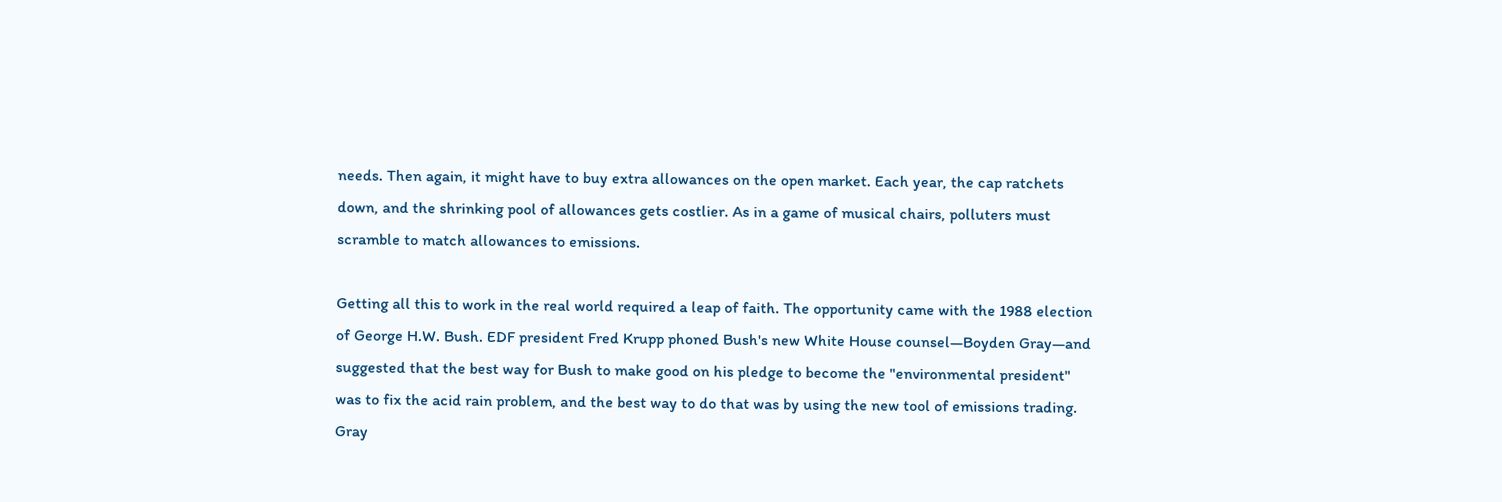needs. Then again, it might have to buy extra allowances on the open market. Each year, the cap ratchets down, and the shrinking pool of allowances gets costlier. As in a game of musical chairs, polluters must scramble to match allowances to emissions.

Getting all this to work in the real world required a leap of faith. The opportunity came with the 1988 election of George H.W. Bush. EDF president Fred Krupp phoned Bush's new White House counsel—Boyden Gray—and suggested that the best way for Bush to make good on his pledge to become the "environmental president" was to fix the acid rain problem, and the best way to do that was by using the new tool of emissions trading. Gray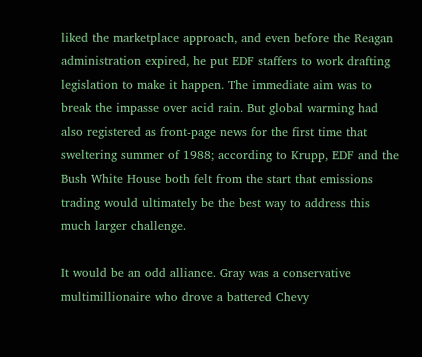liked the marketplace approach, and even before the Reagan administration expired, he put EDF staffers to work drafting legislation to make it happen. The immediate aim was to break the impasse over acid rain. But global warming had also registered as front-page news for the first time that sweltering summer of 1988; according to Krupp, EDF and the Bush White House both felt from the start that emissions trading would ultimately be the best way to address this much larger challenge.

It would be an odd alliance. Gray was a conservative multimillionaire who drove a battered Chevy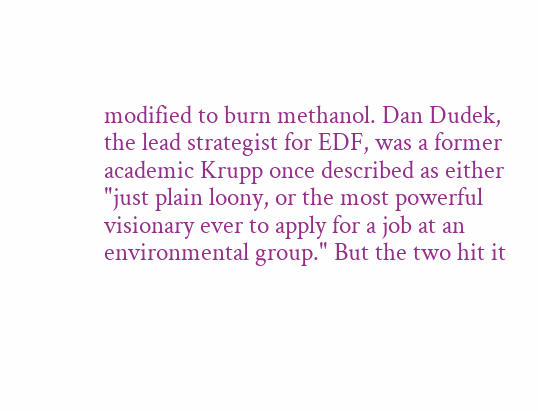modified to burn methanol. Dan Dudek, the lead strategist for EDF, was a former academic Krupp once described as either "just plain loony, or the most powerful visionary ever to apply for a job at an environmental group." But the two hit it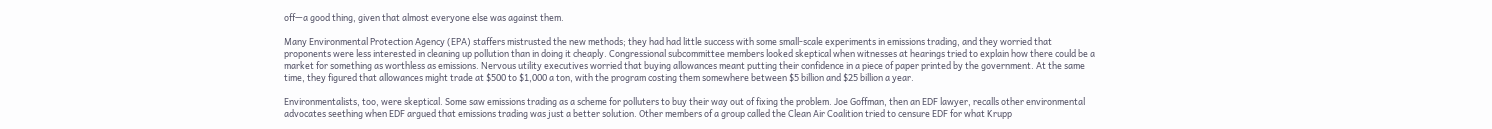off—a good thing, given that almost everyone else was against them.

Many Environmental Protection Agency (EPA) staffers mistrusted the new methods; they had had little success with some small-scale experiments in emissions trading, and they worried that proponents were less interested in cleaning up pollution than in doing it cheaply. Congressional subcommittee members looked skeptical when witnesses at hearings tried to explain how there could be a market for something as worthless as emissions. Nervous utility executives worried that buying allowances meant putting their confidence in a piece of paper printed by the government. At the same time, they figured that allowances might trade at $500 to $1,000 a ton, with the program costing them somewhere between $5 billion and $25 billion a year.

Environmentalists, too, were skeptical. Some saw emissions trading as a scheme for polluters to buy their way out of fixing the problem. Joe Goffman, then an EDF lawyer, recalls other environmental advocates seething when EDF argued that emissions trading was just a better solution. Other members of a group called the Clean Air Coalition tried to censure EDF for what Krupp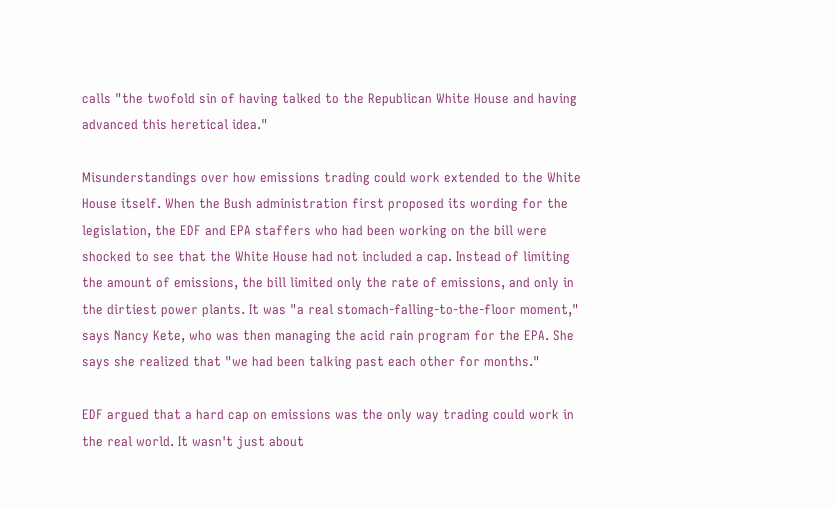calls "the twofold sin of having talked to the Republican White House and having advanced this heretical idea."

Misunderstandings over how emissions trading could work extended to the White House itself. When the Bush administration first proposed its wording for the legislation, the EDF and EPA staffers who had been working on the bill were shocked to see that the White House had not included a cap. Instead of limiting the amount of emissions, the bill limited only the rate of emissions, and only in the dirtiest power plants. It was "a real stomach-falling-to-the-floor moment," says Nancy Kete, who was then managing the acid rain program for the EPA. She says she realized that "we had been talking past each other for months."

EDF argued that a hard cap on emissions was the only way trading could work in the real world. It wasn't just about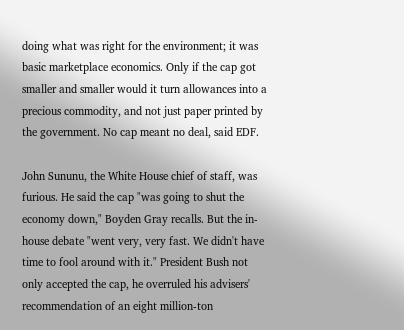doing what was right for the environment; it was basic marketplace economics. Only if the cap got smaller and smaller would it turn allowances into a precious commodity, and not just paper printed by the government. No cap meant no deal, said EDF.

John Sununu, the White House chief of staff, was furious. He said the cap "was going to shut the economy down," Boyden Gray recalls. But the in-house debate "went very, very fast. We didn't have time to fool around with it." President Bush not only accepted the cap, he overruled his advisers' recommendation of an eight million-ton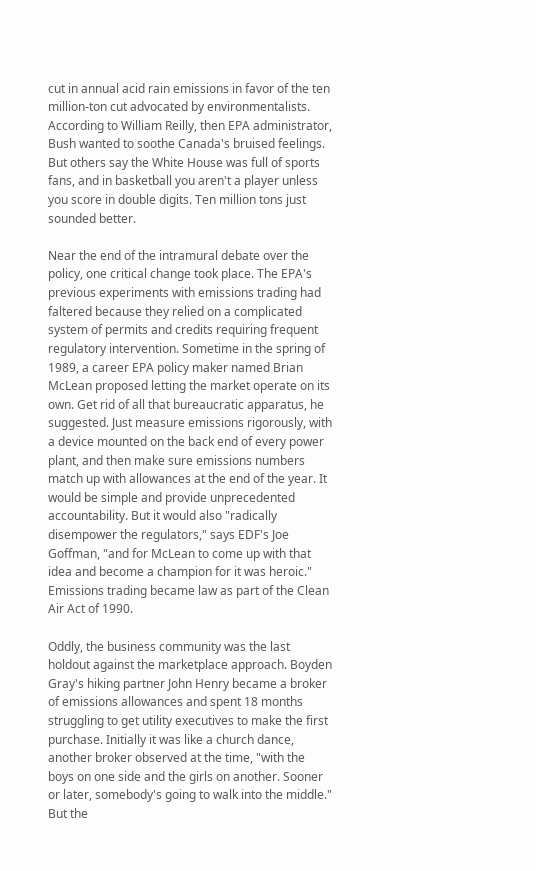cut in annual acid rain emissions in favor of the ten million-ton cut advocated by environmentalists. According to William Reilly, then EPA administrator, Bush wanted to soothe Canada's bruised feelings. But others say the White House was full of sports fans, and in basketball you aren't a player unless you score in double digits. Ten million tons just sounded better.

Near the end of the intramural debate over the policy, one critical change took place. The EPA's previous experiments with emissions trading had faltered because they relied on a complicated system of permits and credits requiring frequent regulatory intervention. Sometime in the spring of 1989, a career EPA policy maker named Brian McLean proposed letting the market operate on its own. Get rid of all that bureaucratic apparatus, he suggested. Just measure emissions rigorously, with a device mounted on the back end of every power plant, and then make sure emissions numbers match up with allowances at the end of the year. It would be simple and provide unprecedented accountability. But it would also "radically disempower the regulators," says EDF's Joe Goffman, "and for McLean to come up with that idea and become a champion for it was heroic." Emissions trading became law as part of the Clean Air Act of 1990.

Oddly, the business community was the last holdout against the marketplace approach. Boyden Gray's hiking partner John Henry became a broker of emissions allowances and spent 18 months struggling to get utility executives to make the first purchase. Initially it was like a church dance, another broker observed at the time, "with the boys on one side and the girls on another. Sooner or later, somebody's going to walk into the middle." But the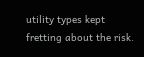utility types kept fretting about the risk.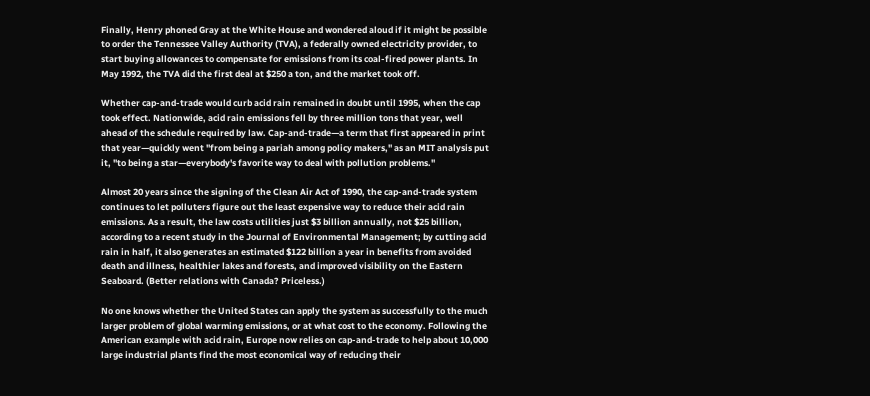Finally, Henry phoned Gray at the White House and wondered aloud if it might be possible to order the Tennessee Valley Authority (TVA), a federally owned electricity provider, to start buying allowances to compensate for emissions from its coal-fired power plants. In May 1992, the TVA did the first deal at $250 a ton, and the market took off.

Whether cap-and-trade would curb acid rain remained in doubt until 1995, when the cap took effect. Nationwide, acid rain emissions fell by three million tons that year, well ahead of the schedule required by law. Cap-and-trade—a term that first appeared in print that year—quickly went "from being a pariah among policy makers," as an MIT analysis put it, "to being a star—everybody's favorite way to deal with pollution problems."

Almost 20 years since the signing of the Clean Air Act of 1990, the cap-and-trade system continues to let polluters figure out the least expensive way to reduce their acid rain emissions. As a result, the law costs utilities just $3 billion annually, not $25 billion, according to a recent study in the Journal of Environmental Management; by cutting acid rain in half, it also generates an estimated $122 billion a year in benefits from avoided death and illness, healthier lakes and forests, and improved visibility on the Eastern Seaboard. (Better relations with Canada? Priceless.)

No one knows whether the United States can apply the system as successfully to the much larger problem of global warming emissions, or at what cost to the economy. Following the American example with acid rain, Europe now relies on cap-and-trade to help about 10,000 large industrial plants find the most economical way of reducing their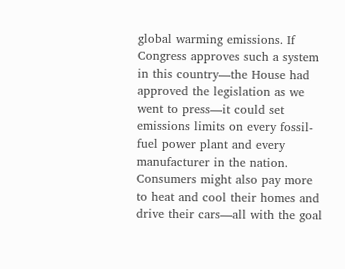global warming emissions. If Congress approves such a system in this country—the House had approved the legislation as we went to press—it could set emissions limits on every fossil-fuel power plant and every manufacturer in the nation. Consumers might also pay more to heat and cool their homes and drive their cars—all with the goal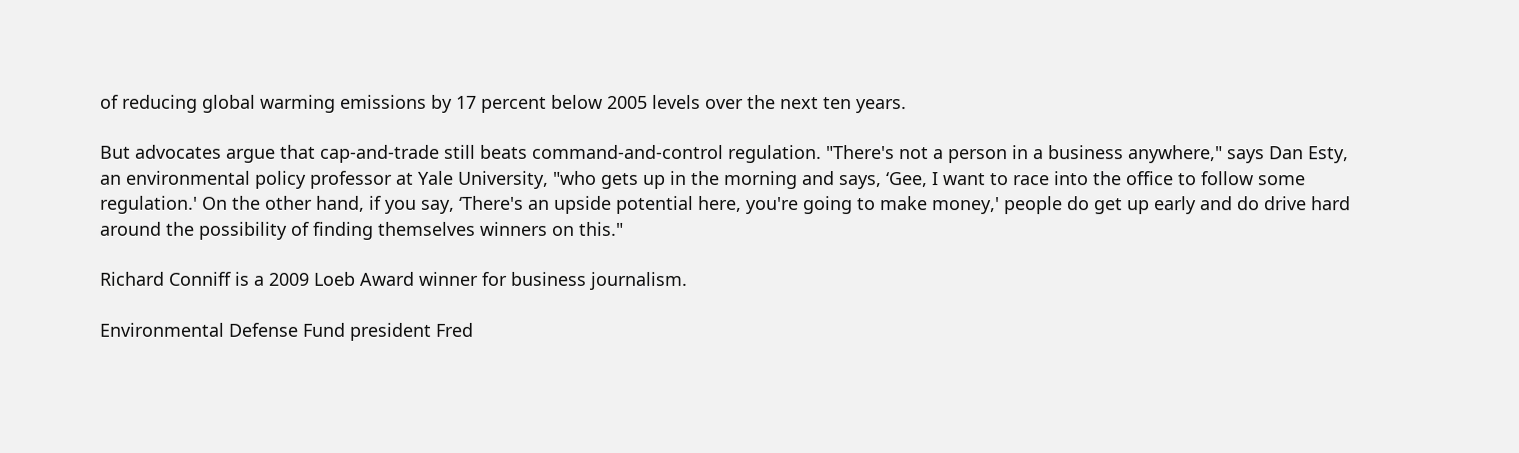of reducing global warming emissions by 17 percent below 2005 levels over the next ten years.

But advocates argue that cap-and-trade still beats command-and-control regulation. "There's not a person in a business anywhere," says Dan Esty, an environmental policy professor at Yale University, "who gets up in the morning and says, ‘Gee, I want to race into the office to follow some regulation.' On the other hand, if you say, ‘There's an upside potential here, you're going to make money,' people do get up early and do drive hard around the possibility of finding themselves winners on this."

Richard Conniff is a 2009 Loeb Award winner for business journalism.

Environmental Defense Fund president Fred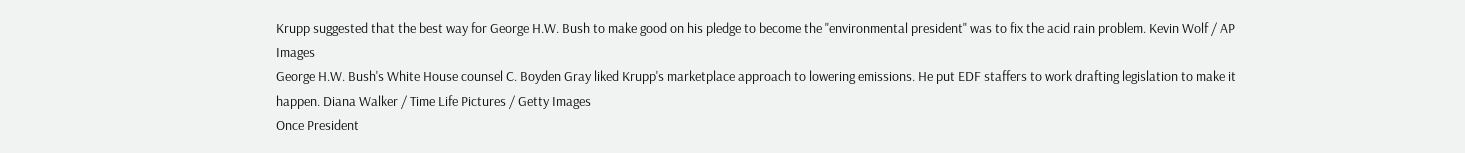Krupp suggested that the best way for George H.W. Bush to make good on his pledge to become the "environmental president" was to fix the acid rain problem. Kevin Wolf / AP Images
George H.W. Bush's White House counsel C. Boyden Gray liked Krupp's marketplace approach to lowering emissions. He put EDF staffers to work drafting legislation to make it happen. Diana Walker / Time Life Pictures / Getty Images
Once President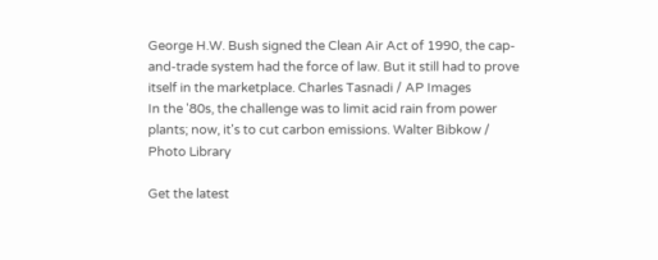George H.W. Bush signed the Clean Air Act of 1990, the cap-and-trade system had the force of law. But it still had to prove itself in the marketplace. Charles Tasnadi / AP Images
In the '80s, the challenge was to limit acid rain from power plants; now, it's to cut carbon emissions. Walter Bibkow / Photo Library

Get the latest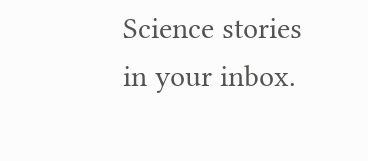Science stories in your inbox.